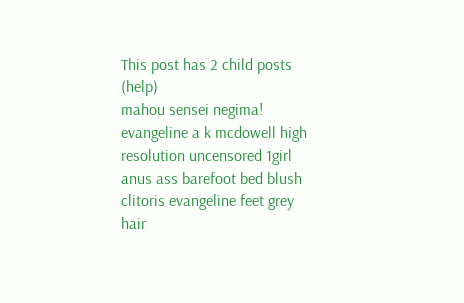This post has 2 child posts (help)
mahou sensei negima! evangeline a k mcdowell high resolution uncensored 1girl anus ass barefoot bed blush clitoris evangeline feet grey hair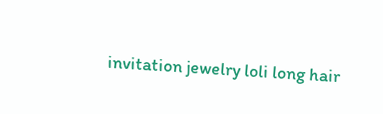invitation jewelry loli long hair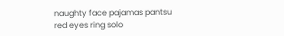naughty face pajamas pantsu red eyes ring solo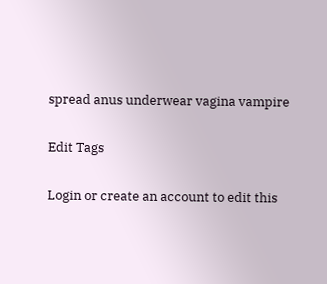spread anus underwear vagina vampire

Edit Tags

Login or create an account to edit this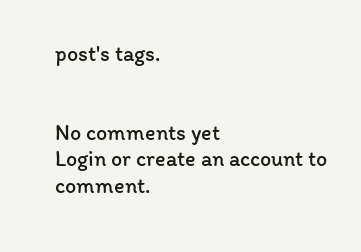post's tags.


No comments yet
Login or create an account to comment.